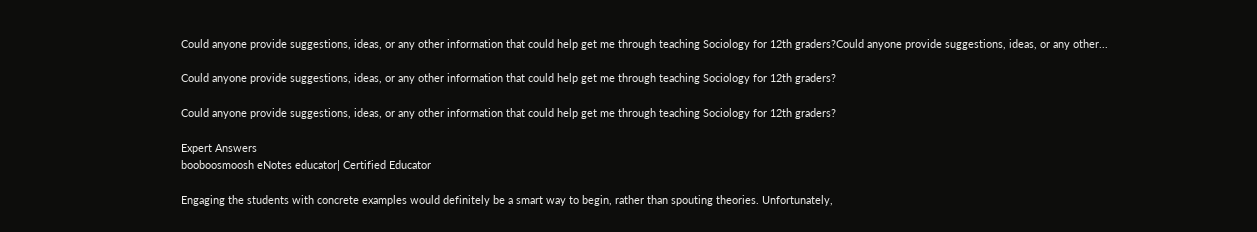Could anyone provide suggestions, ideas, or any other information that could help get me through teaching Sociology for 12th graders?Could anyone provide suggestions, ideas, or any other...

Could anyone provide suggestions, ideas, or any other information that could help get me through teaching Sociology for 12th graders?

Could anyone provide suggestions, ideas, or any other information that could help get me through teaching Sociology for 12th graders?

Expert Answers
booboosmoosh eNotes educator| Certified Educator

Engaging the students with concrete examples would definitely be a smart way to begin, rather than spouting theories. Unfortunately,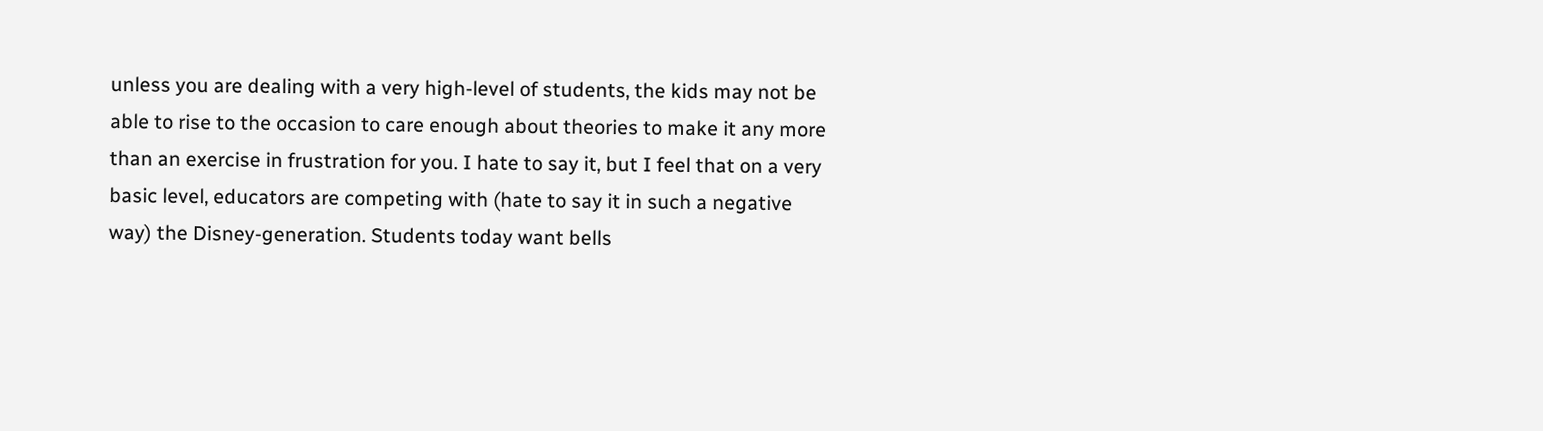unless you are dealing with a very high-level of students, the kids may not be able to rise to the occasion to care enough about theories to make it any more than an exercise in frustration for you. I hate to say it, but I feel that on a very basic level, educators are competing with (hate to say it in such a negative way) the Disney-generation. Students today want bells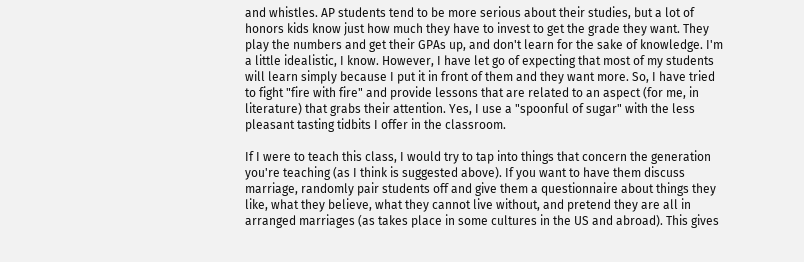and whistles. AP students tend to be more serious about their studies, but a lot of honors kids know just how much they have to invest to get the grade they want. They play the numbers and get their GPAs up, and don't learn for the sake of knowledge. I'm a little idealistic, I know. However, I have let go of expecting that most of my students will learn simply because I put it in front of them and they want more. So, I have tried to fight "fire with fire" and provide lessons that are related to an aspect (for me, in literature) that grabs their attention. Yes, I use a "spoonful of sugar" with the less pleasant tasting tidbits I offer in the classroom.

If I were to teach this class, I would try to tap into things that concern the generation you're teaching (as I think is suggested above). If you want to have them discuss marriage, randomly pair students off and give them a questionnaire about things they like, what they believe, what they cannot live without, and pretend they are all in arranged marriages (as takes place in some cultures in the US and abroad). This gives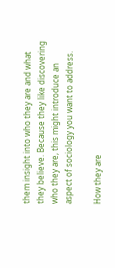them insight into who they are and what they believe. Because they like discovering who they are, this might introduce an aspect of sociology you want to address.

How they are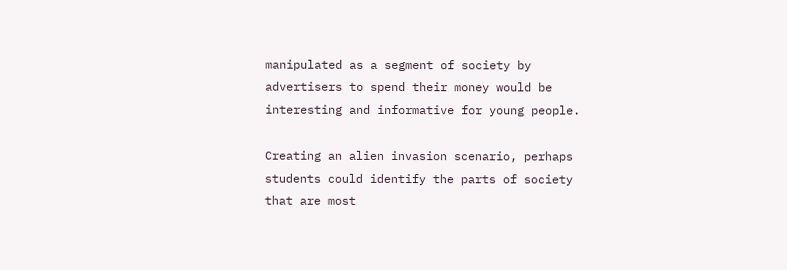manipulated as a segment of society by advertisers to spend their money would be interesting and informative for young people.

Creating an alien invasion scenario, perhaps students could identify the parts of society that are most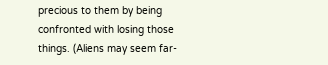precious to them by being confronted with losing those things. (Aliens may seem far-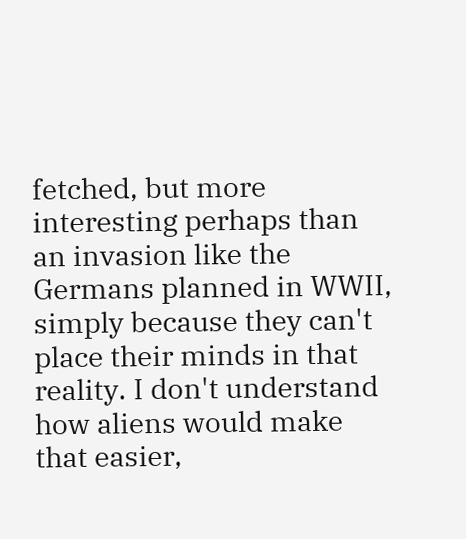fetched, but more interesting perhaps than an invasion like the Germans planned in WWII, simply because they can't place their minds in that reality. I don't understand how aliens would make that easier,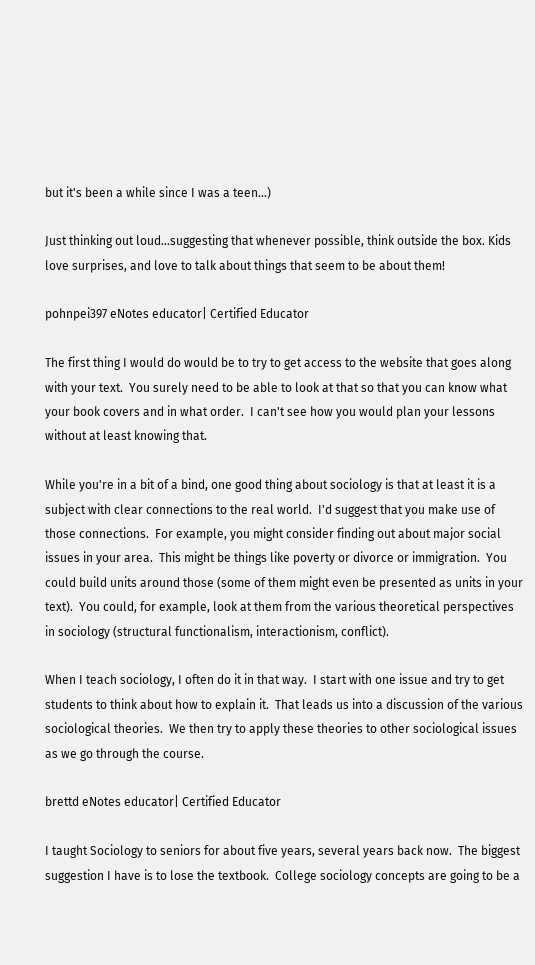but it's been a while since I was a teen...)

Just thinking out loud...suggesting that whenever possible, think outside the box. Kids love surprises, and love to talk about things that seem to be about them!

pohnpei397 eNotes educator| Certified Educator

The first thing I would do would be to try to get access to the website that goes along with your text.  You surely need to be able to look at that so that you can know what your book covers and in what order.  I can't see how you would plan your lessons without at least knowing that.

While you're in a bit of a bind, one good thing about sociology is that at least it is a subject with clear connections to the real world.  I'd suggest that you make use of those connections.  For example, you might consider finding out about major social issues in your area.  This might be things like poverty or divorce or immigration.  You could build units around those (some of them might even be presented as units in your text).  You could, for example, look at them from the various theoretical perspectives in sociology (structural functionalism, interactionism, conflict).

When I teach sociology, I often do it in that way.  I start with one issue and try to get students to think about how to explain it.  That leads us into a discussion of the various sociological theories.  We then try to apply these theories to other sociological issues as we go through the course.

brettd eNotes educator| Certified Educator

I taught Sociology to seniors for about five years, several years back now.  The biggest suggestion I have is to lose the textbook.  College sociology concepts are going to be a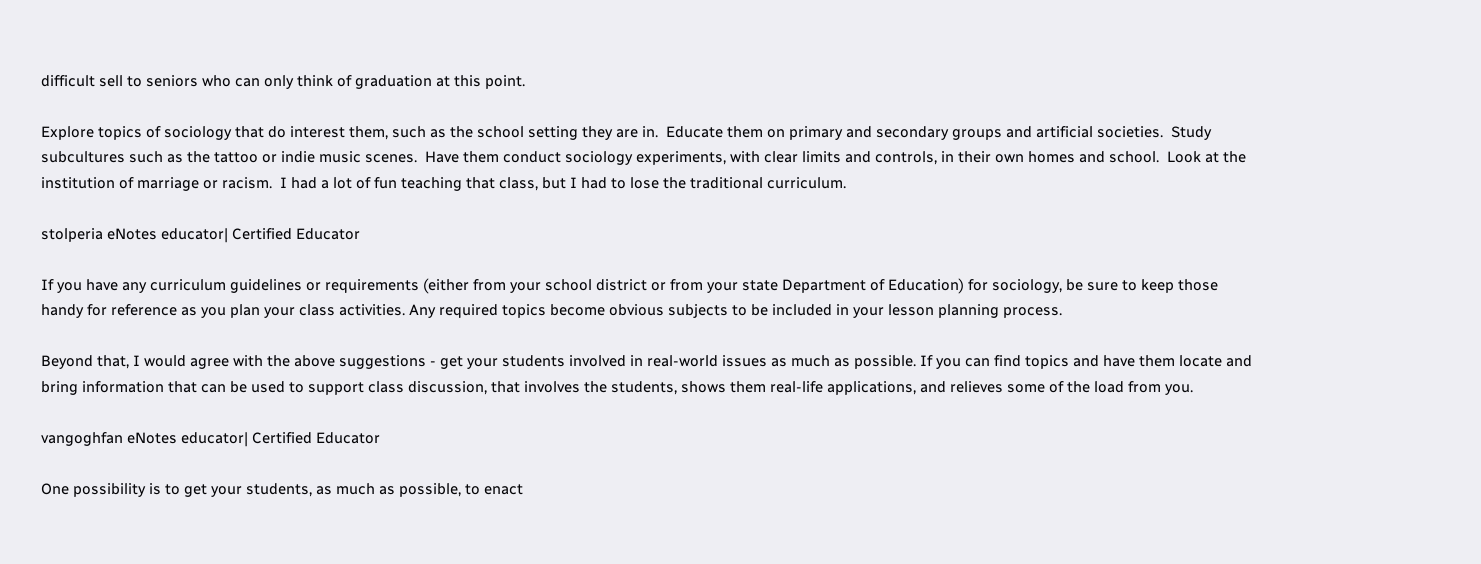difficult sell to seniors who can only think of graduation at this point.

Explore topics of sociology that do interest them, such as the school setting they are in.  Educate them on primary and secondary groups and artificial societies.  Study subcultures such as the tattoo or indie music scenes.  Have them conduct sociology experiments, with clear limits and controls, in their own homes and school.  Look at the institution of marriage or racism.  I had a lot of fun teaching that class, but I had to lose the traditional curriculum.

stolperia eNotes educator| Certified Educator

If you have any curriculum guidelines or requirements (either from your school district or from your state Department of Education) for sociology, be sure to keep those handy for reference as you plan your class activities. Any required topics become obvious subjects to be included in your lesson planning process.

Beyond that, I would agree with the above suggestions - get your students involved in real-world issues as much as possible. If you can find topics and have them locate and bring information that can be used to support class discussion, that involves the students, shows them real-life applications, and relieves some of the load from you.

vangoghfan eNotes educator| Certified Educator

One possibility is to get your students, as much as possible, to enact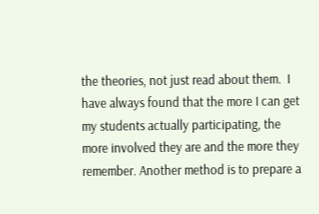the theories, not just read about them.  I have always found that the more I can get my students actually participating, the more involved they are and the more they remember. Another method is to prepare a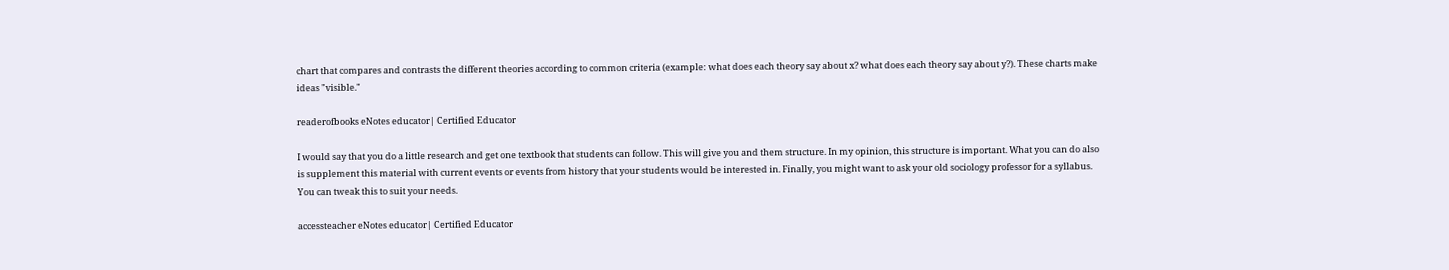chart that compares and contrasts the different theories according to common criteria (example: what does each theory say about x? what does each theory say about y?). These charts make ideas "visible."

readerofbooks eNotes educator| Certified Educator

I would say that you do a little research and get one textbook that students can follow. This will give you and them structure. In my opinion, this structure is important. What you can do also is supplement this material with current events or events from history that your students would be interested in. Finally, you might want to ask your old sociology professor for a syllabus. You can tweak this to suit your needs.

accessteacher eNotes educator| Certified Educator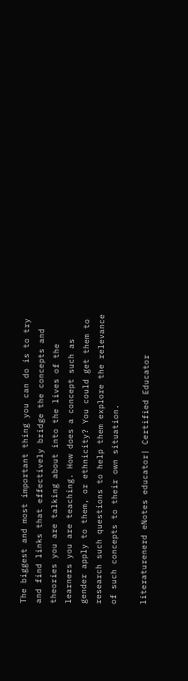The biggest and most important thing you can do is to try and find links that effectively bridge the concepts and theories you are talking about into the lives of the learners you are teaching. How does a concept such as gender apply to them, or ethnicity? You could get them to research such questions to help them explore the relevance of such concepts to their own situation.

literaturenerd eNotes educator| Certified Educator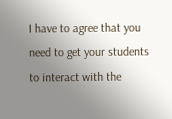I have to agree that you need to get your students to interact with the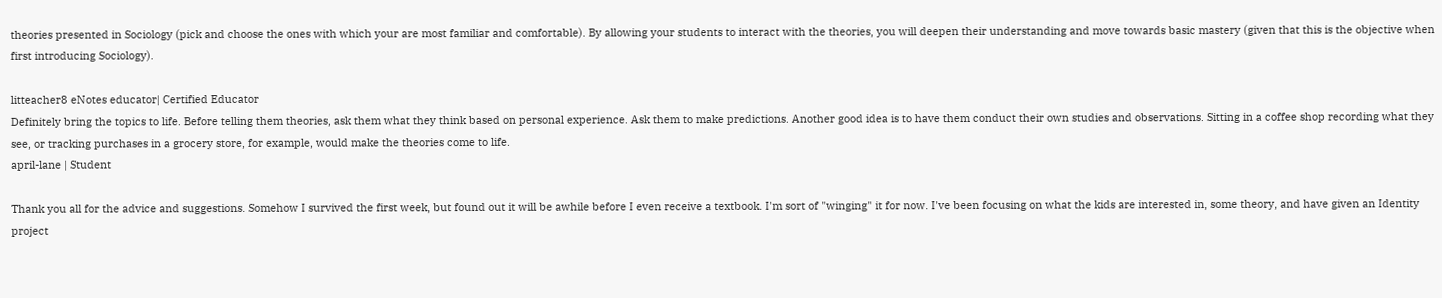theories presented in Sociology (pick and choose the ones with which your are most familiar and comfortable). By allowing your students to interact with the theories, you will deepen their understanding and move towards basic mastery (given that this is the objective when first introducing Sociology).

litteacher8 eNotes educator| Certified Educator
Definitely bring the topics to life. Before telling them theories, ask them what they think based on personal experience. Ask them to make predictions. Another good idea is to have them conduct their own studies and observations. Sitting in a coffee shop recording what they see, or tracking purchases in a grocery store, for example, would make the theories come to life.
april-lane | Student

Thank you all for the advice and suggestions. Somehow I survived the first week, but found out it will be awhile before I even receive a textbook. I'm sort of "winging" it for now. I've been focusing on what the kids are interested in, some theory, and have given an Identity project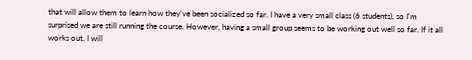that will allow them to learn how they've been socialized so far. I have a very small class (6 students), so I'm surprised we are still running the course. However, having a small group seems to be working out well so far. If it all works out, I will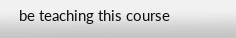be teaching this course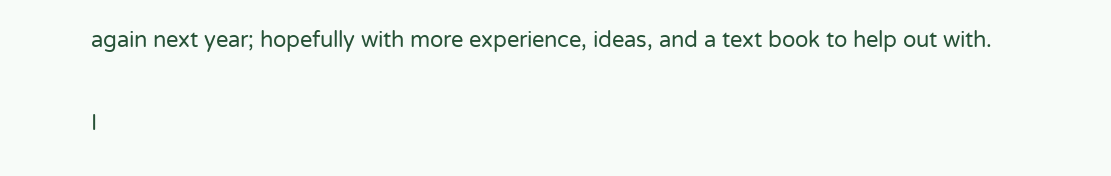again next year; hopefully with more experience, ideas, and a text book to help out with.

I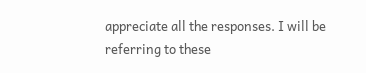appreciate all the responses. I will be referring to these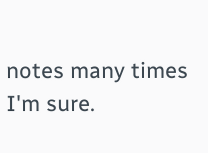notes many times I'm sure.